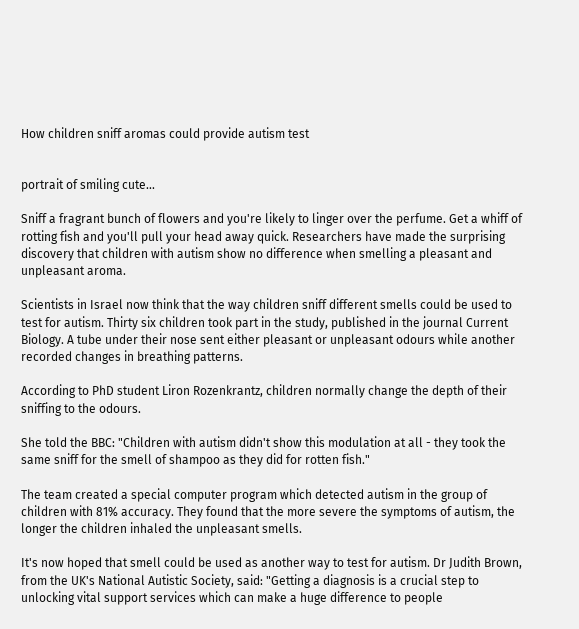How children sniff aromas could provide autism test


portrait of smiling cute...

Sniff a fragrant bunch of flowers and you're likely to linger over the perfume. Get a whiff of rotting fish and you'll pull your head away quick. Researchers have made the surprising discovery that children with autism show no difference when smelling a pleasant and unpleasant aroma.

Scientists in Israel now think that the way children sniff different smells could be used to test for autism. Thirty six children took part in the study, published in the journal Current Biology. A tube under their nose sent either pleasant or unpleasant odours while another recorded changes in breathing patterns.

According to PhD student Liron Rozenkrantz, children normally change the depth of their sniffing to the odours.

She told the BBC: "Children with autism didn't show this modulation at all - they took the same sniff for the smell of shampoo as they did for rotten fish."

The team created a special computer program which detected autism in the group of children with 81% accuracy. They found that the more severe the symptoms of autism, the longer the children inhaled the unpleasant smells.

It's now hoped that smell could be used as another way to test for autism. Dr Judith Brown, from the UK's National Autistic Society, said: "Getting a diagnosis is a crucial step to unlocking vital support services which can make a huge difference to people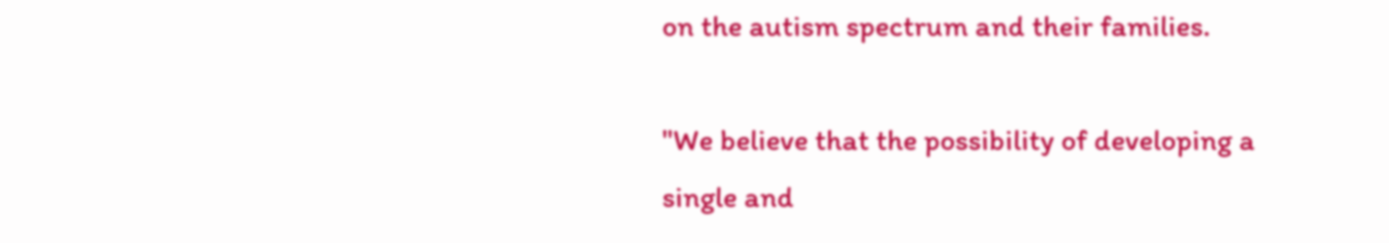on the autism spectrum and their families.

"We believe that the possibility of developing a single and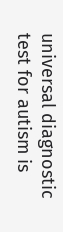universal diagnostic test for autism is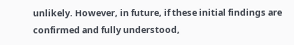unlikely. However, in future, if these initial findings are confirmed and fully understood,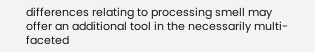differences relating to processing smell may offer an additional tool in the necessarily multi-faceted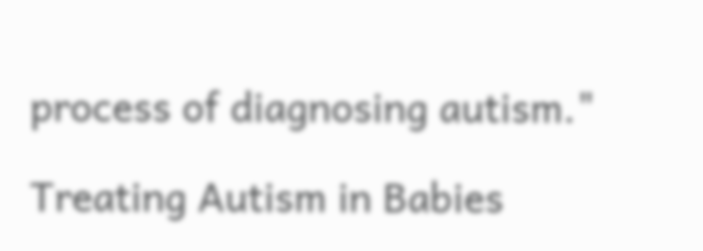process of diagnosing autism."

Treating Autism in Babies